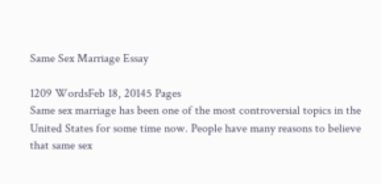Same Sex Marriage Essay

1209 WordsFeb 18, 20145 Pages
Same sex marriage has been one of the most controversial topics in the United States for some time now. People have many reasons to believe that same sex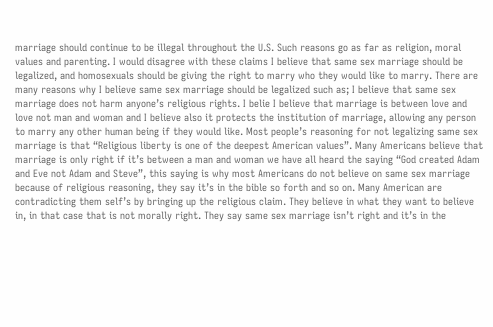marriage should continue to be illegal throughout the U.S. Such reasons go as far as religion, moral values and parenting. I would disagree with these claims I believe that same sex marriage should be legalized, and homosexuals should be giving the right to marry who they would like to marry. There are many reasons why I believe same sex marriage should be legalized such as; I believe that same sex marriage does not harm anyone’s religious rights. I belie I believe that marriage is between love and love not man and woman and I believe also it protects the institution of marriage, allowing any person to marry any other human being if they would like. Most people’s reasoning for not legalizing same sex marriage is that “Religious liberty is one of the deepest American values”. Many Americans believe that marriage is only right if it’s between a man and woman we have all heard the saying “God created Adam and Eve not Adam and Steve”, this saying is why most Americans do not believe on same sex marriage because of religious reasoning, they say it’s in the bible so forth and so on. Many American are contradicting them self’s by bringing up the religious claim. They believe in what they want to believe in, in that case that is not morally right. They say same sex marriage isn’t right and it’s in the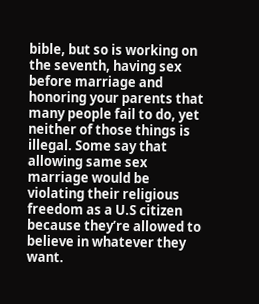bible, but so is working on the seventh, having sex before marriage and honoring your parents that many people fail to do, yet neither of those things is illegal. Some say that allowing same sex marriage would be violating their religious freedom as a U.S citizen because they’re allowed to believe in whatever they want.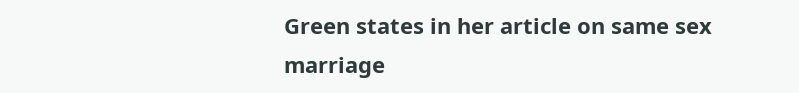Green states in her article on same sex marriage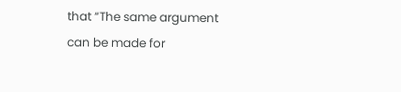that “The same argument can be made for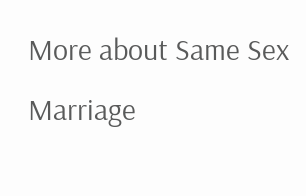More about Same Sex Marriage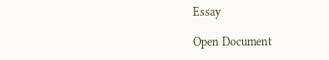Essay

Open Document